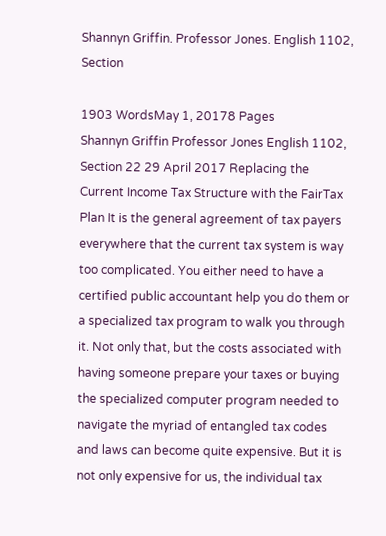Shannyn Griffin. Professor Jones. English 1102, Section

1903 WordsMay 1, 20178 Pages
Shannyn Griffin Professor Jones English 1102, Section 22 29 April 2017 Replacing the Current Income Tax Structure with the FairTax Plan It is the general agreement of tax payers everywhere that the current tax system is way too complicated. You either need to have a certified public accountant help you do them or a specialized tax program to walk you through it. Not only that, but the costs associated with having someone prepare your taxes or buying the specialized computer program needed to navigate the myriad of entangled tax codes and laws can become quite expensive. But it is not only expensive for us, the individual tax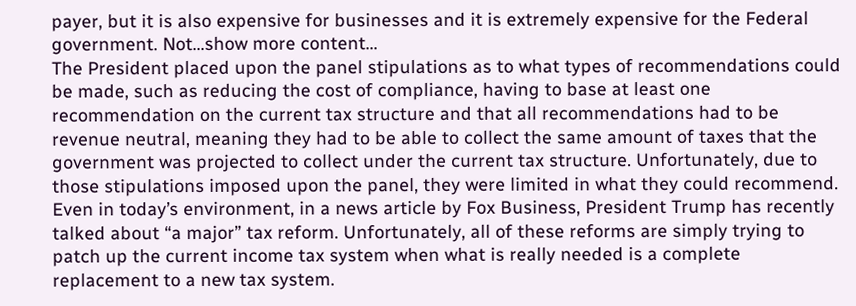payer, but it is also expensive for businesses and it is extremely expensive for the Federal government. Not…show more content…
The President placed upon the panel stipulations as to what types of recommendations could be made, such as reducing the cost of compliance, having to base at least one recommendation on the current tax structure and that all recommendations had to be revenue neutral, meaning they had to be able to collect the same amount of taxes that the government was projected to collect under the current tax structure. Unfortunately, due to those stipulations imposed upon the panel, they were limited in what they could recommend. Even in today’s environment, in a news article by Fox Business, President Trump has recently talked about “a major” tax reform. Unfortunately, all of these reforms are simply trying to patch up the current income tax system when what is really needed is a complete replacement to a new tax system.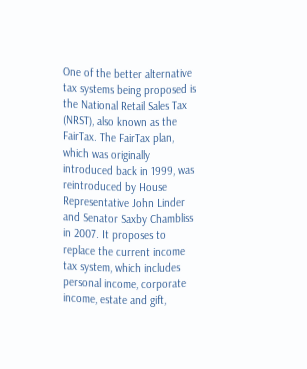One of the better alternative tax systems being proposed is the National Retail Sales Tax (NRST), also known as the FairTax. The FairTax plan, which was originally introduced back in 1999, was reintroduced by House Representative John Linder and Senator Saxby Chambliss in 2007. It proposes to replace the current income tax system, which includes personal income, corporate income, estate and gift,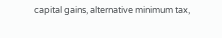capital gains, alternative minimum tax,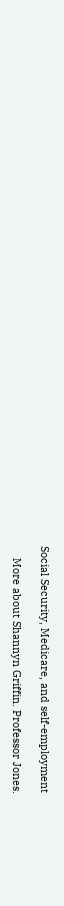Social Security, Medicare, and self-employment

    More about Shannyn Griffin. Professor Jones.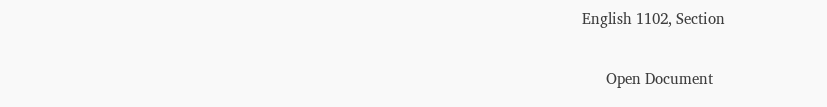English 1102, Section

      Open Document